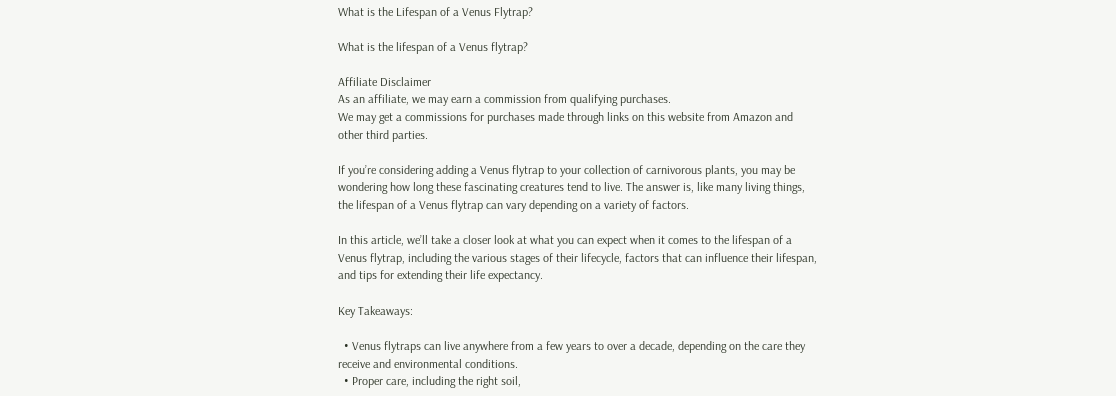What is the Lifespan of a Venus Flytrap?

What is the lifespan of a Venus flytrap?

Affiliate Disclaimer
As an affiliate, we may earn a commission from qualifying purchases.
We may get a commissions for purchases made through links on this website from Amazon and other third parties.

If you’re considering adding a Venus flytrap to your collection of carnivorous plants, you may be wondering how long these fascinating creatures tend to live. The answer is, like many living things, the lifespan of a Venus flytrap can vary depending on a variety of factors.

In this article, we’ll take a closer look at what you can expect when it comes to the lifespan of a Venus flytrap, including the various stages of their lifecycle, factors that can influence their lifespan, and tips for extending their life expectancy.

Key Takeaways:

  • Venus flytraps can live anywhere from a few years to over a decade, depending on the care they receive and environmental conditions.
  • Proper care, including the right soil,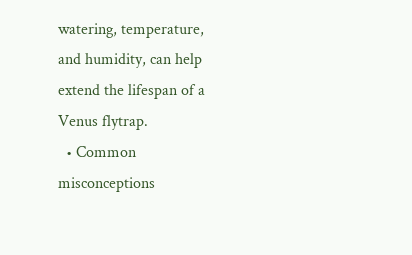watering, temperature, and humidity, can help extend the lifespan of a Venus flytrap.
  • Common misconceptions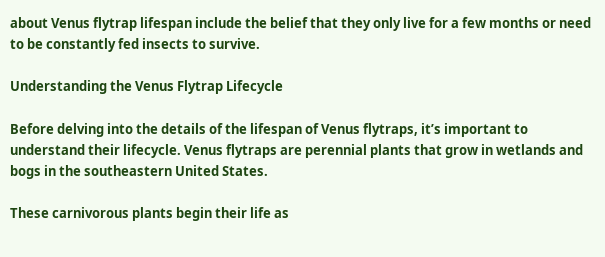about Venus flytrap lifespan include the belief that they only live for a few months or need to be constantly fed insects to survive.

Understanding the Venus Flytrap Lifecycle

Before delving into the details of the lifespan of Venus flytraps, it’s important to understand their lifecycle. Venus flytraps are perennial plants that grow in wetlands and bogs in the southeastern United States.

These carnivorous plants begin their life as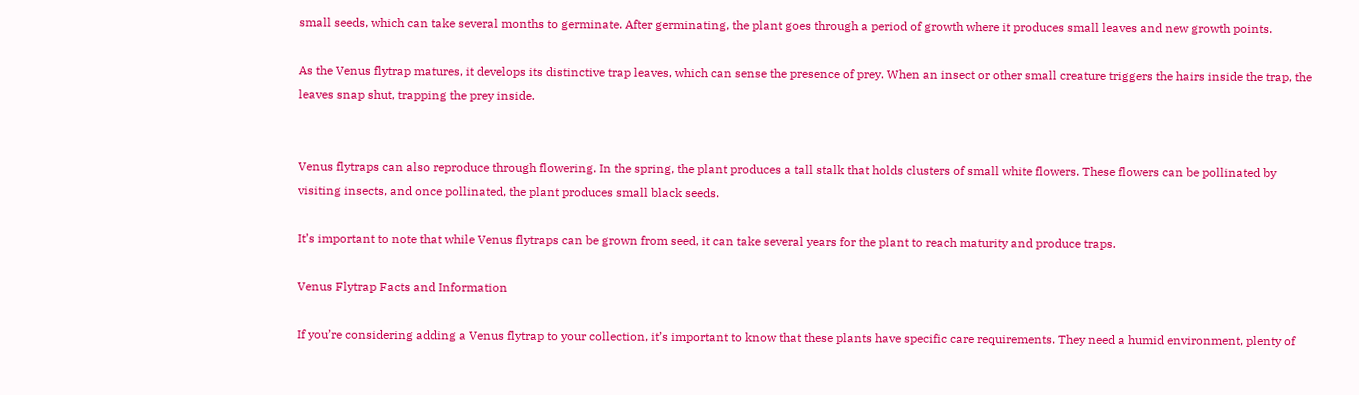small seeds, which can take several months to germinate. After germinating, the plant goes through a period of growth where it produces small leaves and new growth points.

As the Venus flytrap matures, it develops its distinctive trap leaves, which can sense the presence of prey. When an insect or other small creature triggers the hairs inside the trap, the leaves snap shut, trapping the prey inside.


Venus flytraps can also reproduce through flowering. In the spring, the plant produces a tall stalk that holds clusters of small white flowers. These flowers can be pollinated by visiting insects, and once pollinated, the plant produces small black seeds.

It’s important to note that while Venus flytraps can be grown from seed, it can take several years for the plant to reach maturity and produce traps.

Venus Flytrap Facts and Information

If you’re considering adding a Venus flytrap to your collection, it’s important to know that these plants have specific care requirements. They need a humid environment, plenty of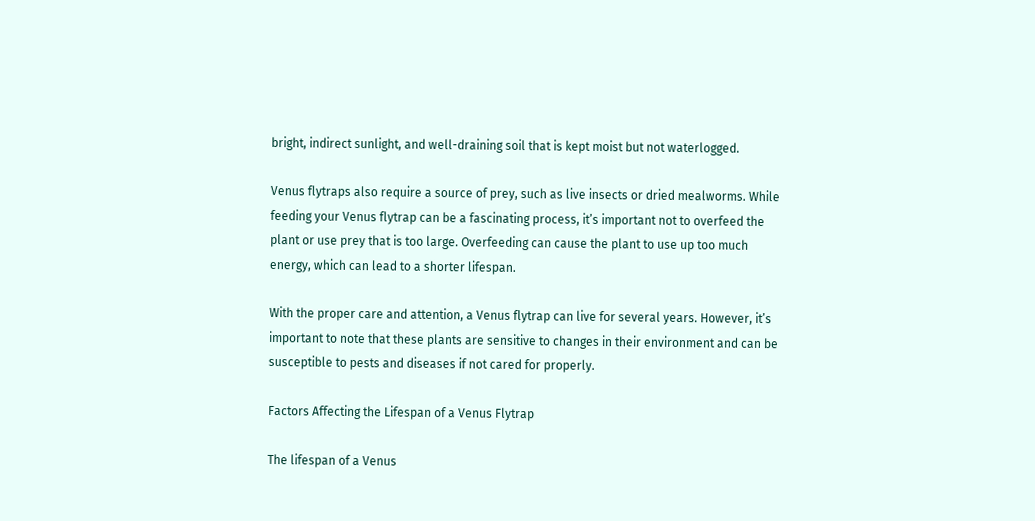bright, indirect sunlight, and well-draining soil that is kept moist but not waterlogged.

Venus flytraps also require a source of prey, such as live insects or dried mealworms. While feeding your Venus flytrap can be a fascinating process, it’s important not to overfeed the plant or use prey that is too large. Overfeeding can cause the plant to use up too much energy, which can lead to a shorter lifespan.

With the proper care and attention, a Venus flytrap can live for several years. However, it’s important to note that these plants are sensitive to changes in their environment and can be susceptible to pests and diseases if not cared for properly.

Factors Affecting the Lifespan of a Venus Flytrap

The lifespan of a Venus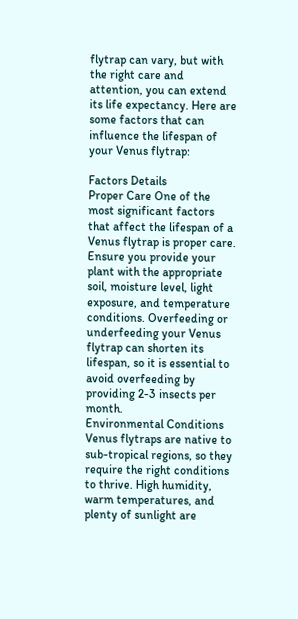flytrap can vary, but with the right care and attention, you can extend its life expectancy. Here are some factors that can influence the lifespan of your Venus flytrap:

Factors Details
Proper Care One of the most significant factors that affect the lifespan of a Venus flytrap is proper care. Ensure you provide your plant with the appropriate soil, moisture level, light exposure, and temperature conditions. Overfeeding or underfeeding your Venus flytrap can shorten its lifespan, so it is essential to avoid overfeeding by providing 2-3 insects per month.
Environmental Conditions Venus flytraps are native to sub-tropical regions, so they require the right conditions to thrive. High humidity, warm temperatures, and plenty of sunlight are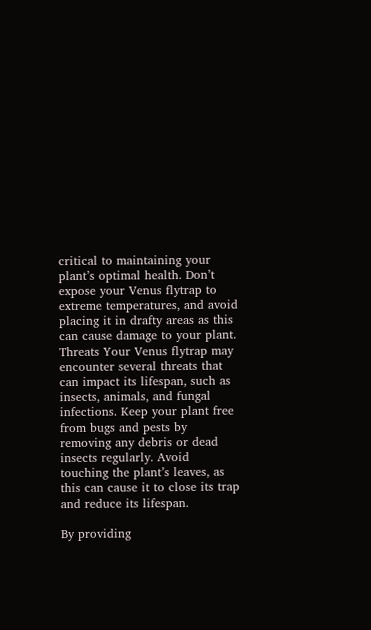critical to maintaining your plant’s optimal health. Don’t expose your Venus flytrap to extreme temperatures, and avoid placing it in drafty areas as this can cause damage to your plant.
Threats Your Venus flytrap may encounter several threats that can impact its lifespan, such as insects, animals, and fungal infections. Keep your plant free from bugs and pests by removing any debris or dead insects regularly. Avoid touching the plant’s leaves, as this can cause it to close its trap and reduce its lifespan.

By providing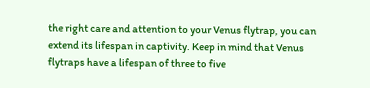the right care and attention to your Venus flytrap, you can extend its lifespan in captivity. Keep in mind that Venus flytraps have a lifespan of three to five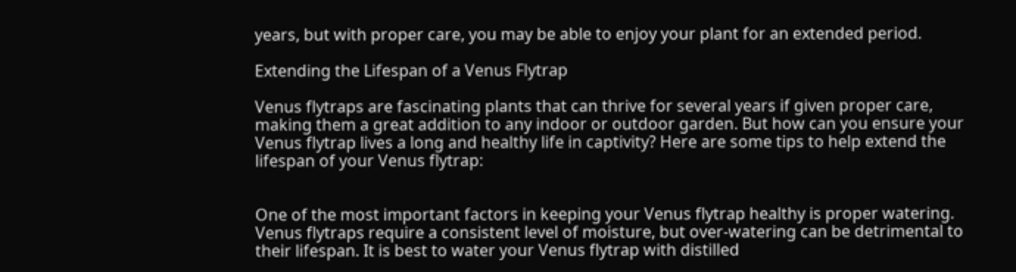years, but with proper care, you may be able to enjoy your plant for an extended period.

Extending the Lifespan of a Venus Flytrap

Venus flytraps are fascinating plants that can thrive for several years if given proper care, making them a great addition to any indoor or outdoor garden. But how can you ensure your Venus flytrap lives a long and healthy life in captivity? Here are some tips to help extend the lifespan of your Venus flytrap:


One of the most important factors in keeping your Venus flytrap healthy is proper watering. Venus flytraps require a consistent level of moisture, but over-watering can be detrimental to their lifespan. It is best to water your Venus flytrap with distilled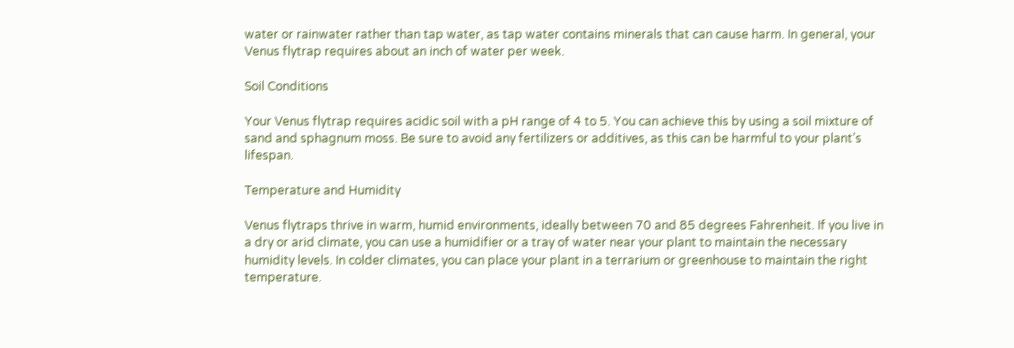water or rainwater rather than tap water, as tap water contains minerals that can cause harm. In general, your Venus flytrap requires about an inch of water per week.

Soil Conditions

Your Venus flytrap requires acidic soil with a pH range of 4 to 5. You can achieve this by using a soil mixture of sand and sphagnum moss. Be sure to avoid any fertilizers or additives, as this can be harmful to your plant’s lifespan.

Temperature and Humidity

Venus flytraps thrive in warm, humid environments, ideally between 70 and 85 degrees Fahrenheit. If you live in a dry or arid climate, you can use a humidifier or a tray of water near your plant to maintain the necessary humidity levels. In colder climates, you can place your plant in a terrarium or greenhouse to maintain the right temperature.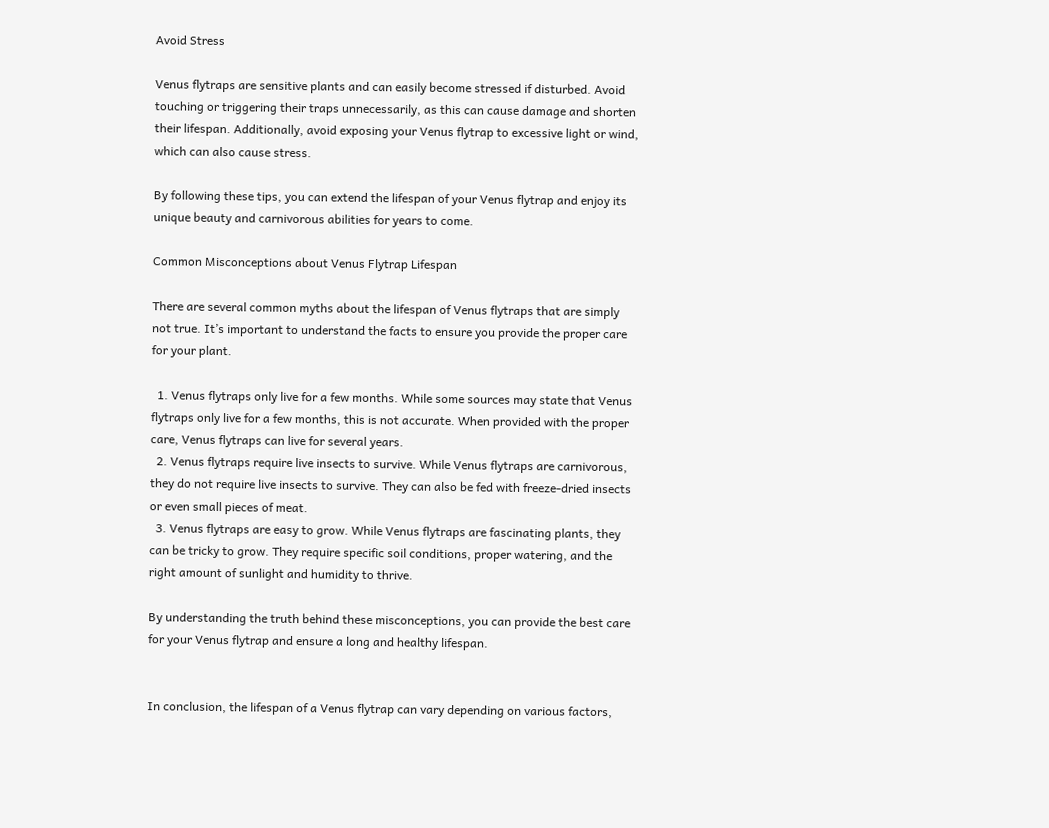Avoid Stress

Venus flytraps are sensitive plants and can easily become stressed if disturbed. Avoid touching or triggering their traps unnecessarily, as this can cause damage and shorten their lifespan. Additionally, avoid exposing your Venus flytrap to excessive light or wind, which can also cause stress.

By following these tips, you can extend the lifespan of your Venus flytrap and enjoy its unique beauty and carnivorous abilities for years to come.

Common Misconceptions about Venus Flytrap Lifespan

There are several common myths about the lifespan of Venus flytraps that are simply not true. It’s important to understand the facts to ensure you provide the proper care for your plant.

  1. Venus flytraps only live for a few months. While some sources may state that Venus flytraps only live for a few months, this is not accurate. When provided with the proper care, Venus flytraps can live for several years.
  2. Venus flytraps require live insects to survive. While Venus flytraps are carnivorous, they do not require live insects to survive. They can also be fed with freeze-dried insects or even small pieces of meat.
  3. Venus flytraps are easy to grow. While Venus flytraps are fascinating plants, they can be tricky to grow. They require specific soil conditions, proper watering, and the right amount of sunlight and humidity to thrive.

By understanding the truth behind these misconceptions, you can provide the best care for your Venus flytrap and ensure a long and healthy lifespan.


In conclusion, the lifespan of a Venus flytrap can vary depending on various factors,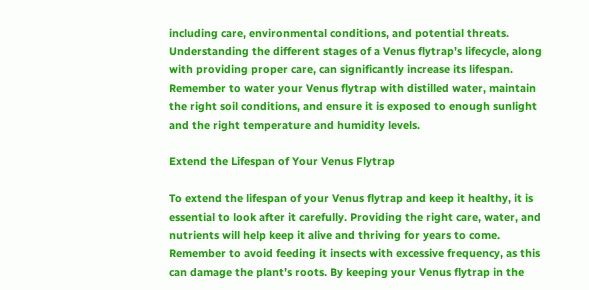including care, environmental conditions, and potential threats. Understanding the different stages of a Venus flytrap’s lifecycle, along with providing proper care, can significantly increase its lifespan. Remember to water your Venus flytrap with distilled water, maintain the right soil conditions, and ensure it is exposed to enough sunlight and the right temperature and humidity levels.

Extend the Lifespan of Your Venus Flytrap

To extend the lifespan of your Venus flytrap and keep it healthy, it is essential to look after it carefully. Providing the right care, water, and nutrients will help keep it alive and thriving for years to come. Remember to avoid feeding it insects with excessive frequency, as this can damage the plant’s roots. By keeping your Venus flytrap in the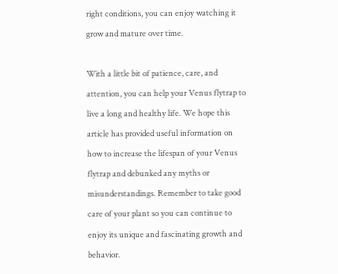right conditions, you can enjoy watching it grow and mature over time.

With a little bit of patience, care, and attention, you can help your Venus flytrap to live a long and healthy life. We hope this article has provided useful information on how to increase the lifespan of your Venus flytrap and debunked any myths or misunderstandings. Remember to take good care of your plant so you can continue to enjoy its unique and fascinating growth and behavior.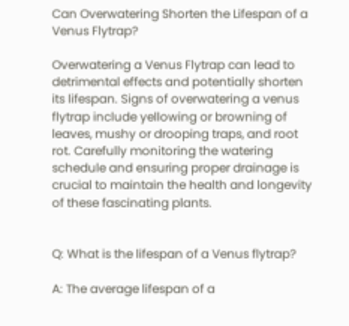Can Overwatering Shorten the Lifespan of a Venus Flytrap?

Overwatering a Venus Flytrap can lead to detrimental effects and potentially shorten its lifespan. Signs of overwatering a venus flytrap include yellowing or browning of leaves, mushy or drooping traps, and root rot. Carefully monitoring the watering schedule and ensuring proper drainage is crucial to maintain the health and longevity of these fascinating plants.


Q: What is the lifespan of a Venus flytrap?

A: The average lifespan of a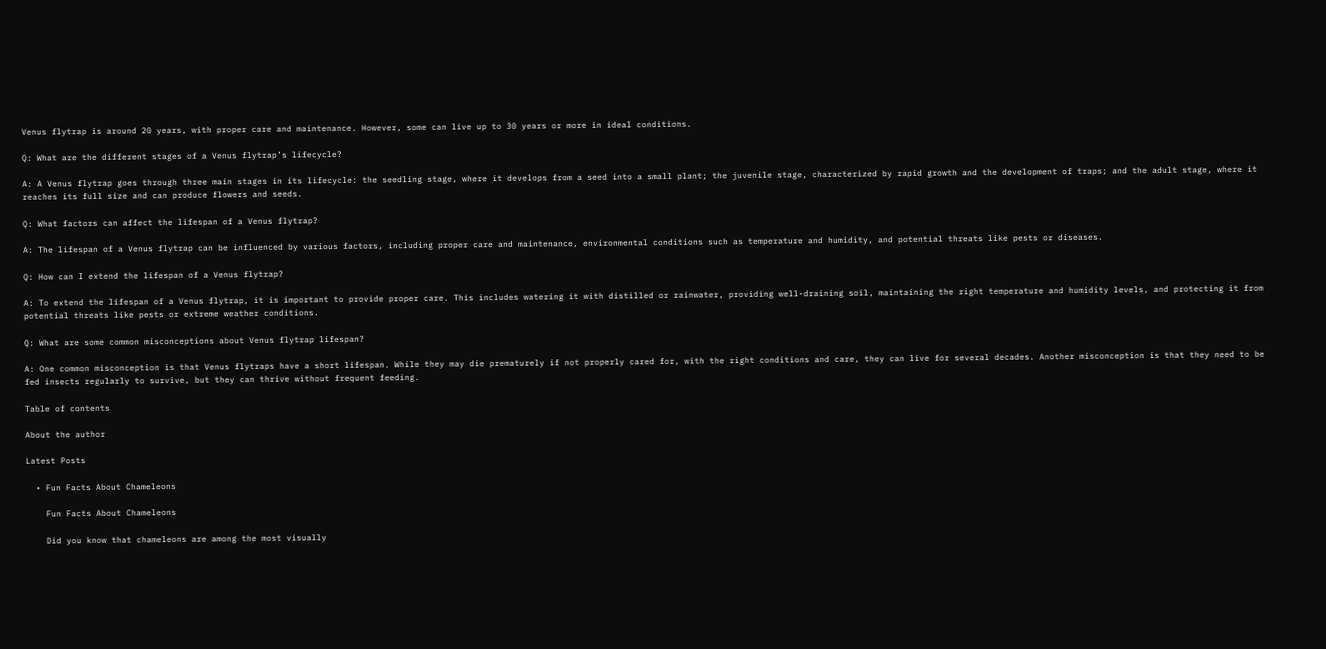Venus flytrap is around 20 years, with proper care and maintenance. However, some can live up to 30 years or more in ideal conditions.

Q: What are the different stages of a Venus flytrap’s lifecycle?

A: A Venus flytrap goes through three main stages in its lifecycle: the seedling stage, where it develops from a seed into a small plant; the juvenile stage, characterized by rapid growth and the development of traps; and the adult stage, where it reaches its full size and can produce flowers and seeds.

Q: What factors can affect the lifespan of a Venus flytrap?

A: The lifespan of a Venus flytrap can be influenced by various factors, including proper care and maintenance, environmental conditions such as temperature and humidity, and potential threats like pests or diseases.

Q: How can I extend the lifespan of a Venus flytrap?

A: To extend the lifespan of a Venus flytrap, it is important to provide proper care. This includes watering it with distilled or rainwater, providing well-draining soil, maintaining the right temperature and humidity levels, and protecting it from potential threats like pests or extreme weather conditions.

Q: What are some common misconceptions about Venus flytrap lifespan?

A: One common misconception is that Venus flytraps have a short lifespan. While they may die prematurely if not properly cared for, with the right conditions and care, they can live for several decades. Another misconception is that they need to be fed insects regularly to survive, but they can thrive without frequent feeding.

Table of contents

About the author

Latest Posts

  • Fun Facts About Chameleons

    Fun Facts About Chameleons

    Did you know that chameleons are among the most visually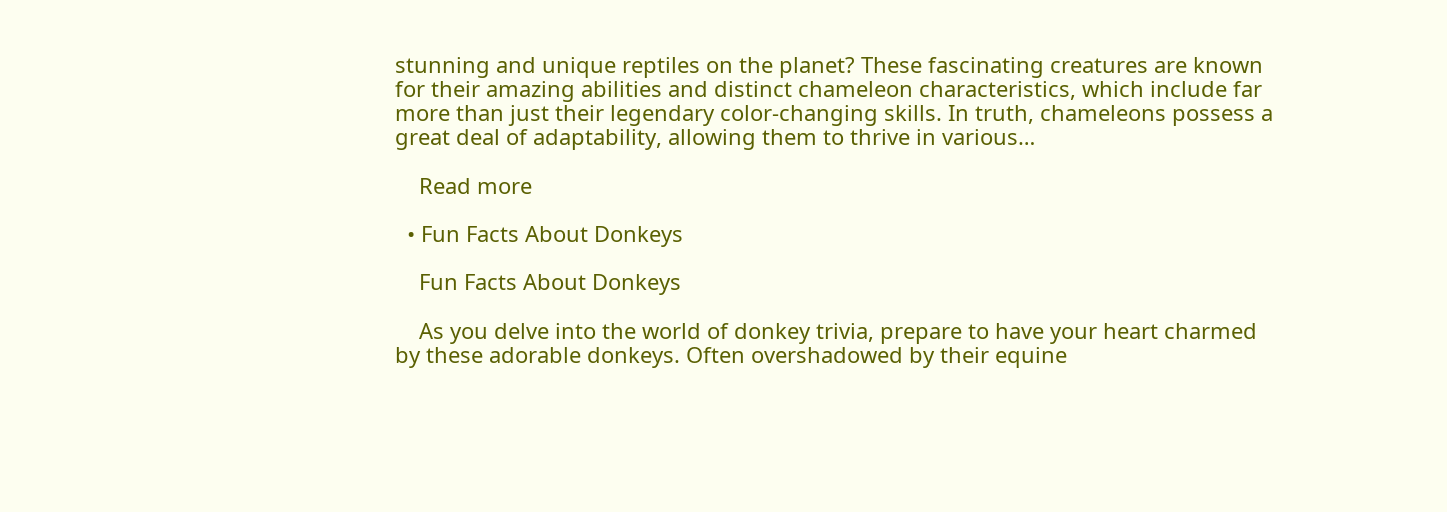stunning and unique reptiles on the planet? These fascinating creatures are known for their amazing abilities and distinct chameleon characteristics, which include far more than just their legendary color-changing skills. In truth, chameleons possess a great deal of adaptability, allowing them to thrive in various…

    Read more

  • Fun Facts About Donkeys

    Fun Facts About Donkeys

    As you delve into the world of donkey trivia, prepare to have your heart charmed by these adorable donkeys. Often overshadowed by their equine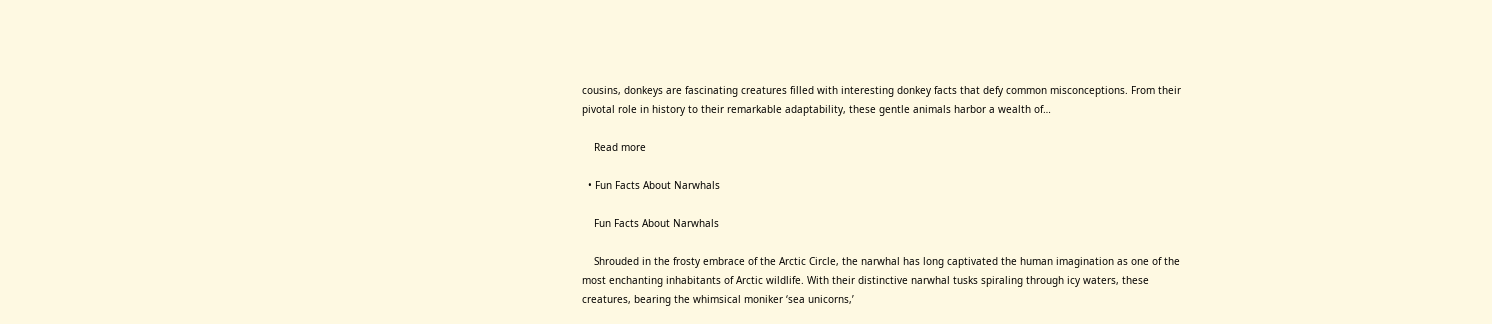cousins, donkeys are fascinating creatures filled with interesting donkey facts that defy common misconceptions. From their pivotal role in history to their remarkable adaptability, these gentle animals harbor a wealth of…

    Read more

  • Fun Facts About Narwhals

    Fun Facts About Narwhals

    Shrouded in the frosty embrace of the Arctic Circle, the narwhal has long captivated the human imagination as one of the most enchanting inhabitants of Arctic wildlife. With their distinctive narwhal tusks spiraling through icy waters, these creatures, bearing the whimsical moniker ‘sea unicorns,’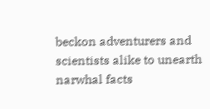beckon adventurers and scientists alike to unearth narwhal facts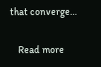that converge…

    Read more